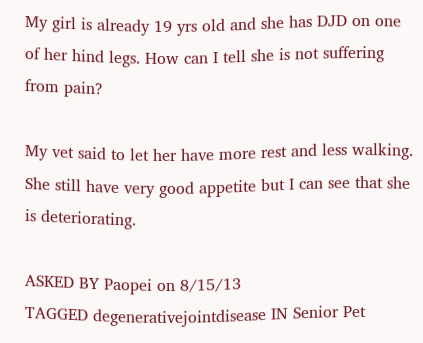My girl is already 19 yrs old and she has DJD on one of her hind legs. How can I tell she is not suffering from pain?

My vet said to let her have more rest and less walking. She still have very good appetite but I can see that she is deteriorating.

ASKED BY Paopei on 8/15/13
TAGGED degenerativejointdisease IN Senior Pet